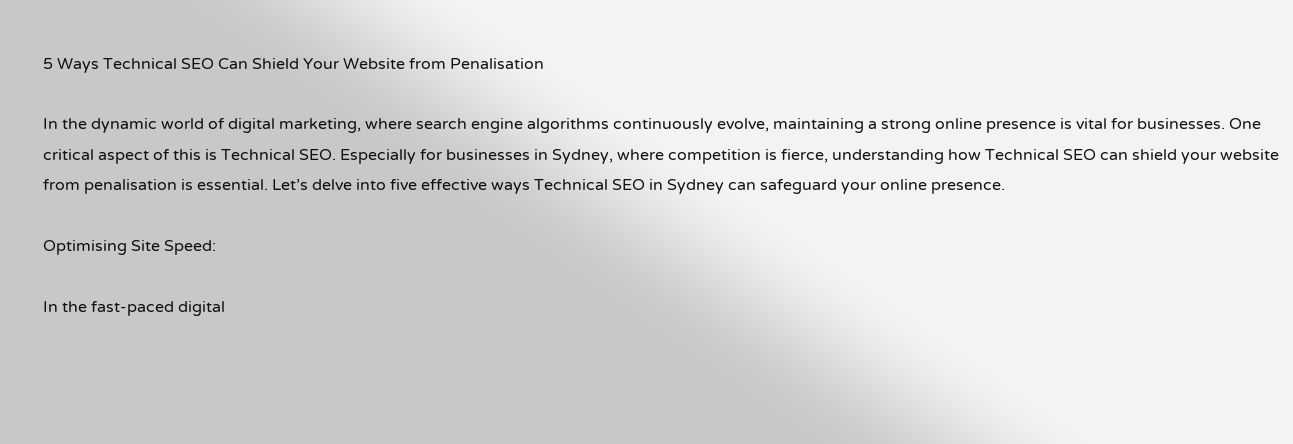5 Ways Technical SEO Can Shield Your Website from Penalisation

In the dynamic world of digital marketing, where search engine algorithms continuously evolve, maintaining a strong online presence is vital for businesses. One critical aspect of this is Technical SEO. Especially for businesses in Sydney, where competition is fierce, understanding how Technical SEO can shield your website from penalisation is essential. Let’s delve into five effective ways Technical SEO in Sydney can safeguard your online presence.

Optimising Site Speed:

In the fast-paced digital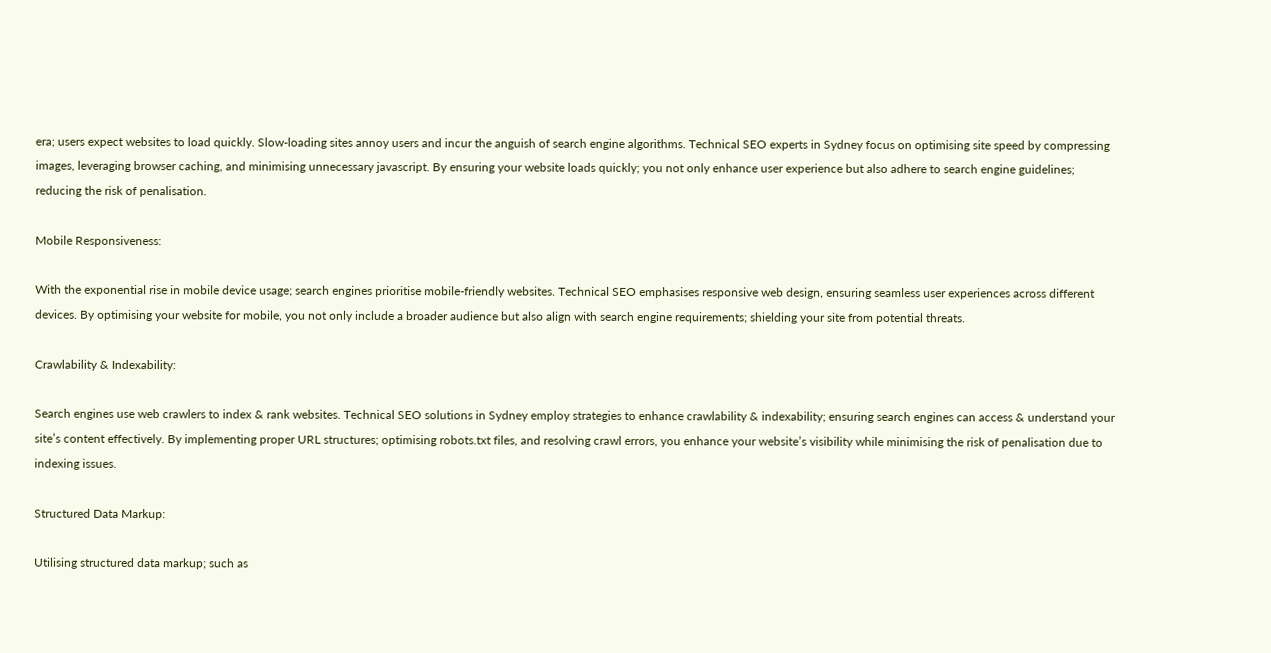era; users expect websites to load quickly. Slow-loading sites annoy users and incur the anguish of search engine algorithms. Technical SEO experts in Sydney focus on optimising site speed by compressing images, leveraging browser caching, and minimising unnecessary javascript. By ensuring your website loads quickly; you not only enhance user experience but also adhere to search engine guidelines; reducing the risk of penalisation.

Mobile Responsiveness:

With the exponential rise in mobile device usage; search engines prioritise mobile-friendly websites. Technical SEO emphasises responsive web design, ensuring seamless user experiences across different devices. By optimising your website for mobile, you not only include a broader audience but also align with search engine requirements; shielding your site from potential threats.

Crawlability & Indexability:

Search engines use web crawlers to index & rank websites. Technical SEO solutions in Sydney employ strategies to enhance crawlability & indexability; ensuring search engines can access & understand your site’s content effectively. By implementing proper URL structures; optimising robots.txt files, and resolving crawl errors, you enhance your website’s visibility while minimising the risk of penalisation due to indexing issues.

Structured Data Markup:

Utilising structured data markup; such as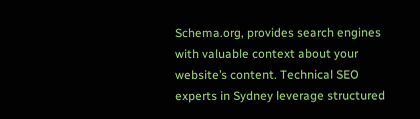Schema.org, provides search engines with valuable context about your website’s content. Technical SEO experts in Sydney leverage structured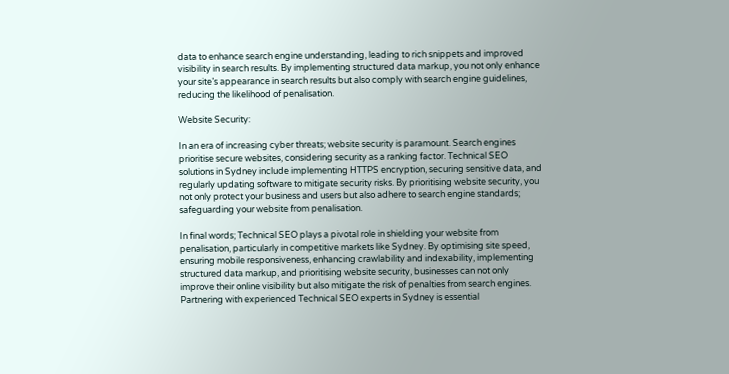data to enhance search engine understanding, leading to rich snippets and improved visibility in search results. By implementing structured data markup, you not only enhance your site’s appearance in search results but also comply with search engine guidelines, reducing the likelihood of penalisation.

Website Security:

In an era of increasing cyber threats; website security is paramount. Search engines prioritise secure websites, considering security as a ranking factor. Technical SEO solutions in Sydney include implementing HTTPS encryption, securing sensitive data, and regularly updating software to mitigate security risks. By prioritising website security, you not only protect your business and users but also adhere to search engine standards; safeguarding your website from penalisation.

In final words; Technical SEO plays a pivotal role in shielding your website from penalisation, particularly in competitive markets like Sydney. By optimising site speed, ensuring mobile responsiveness, enhancing crawlability and indexability, implementing structured data markup, and prioritising website security, businesses can not only improve their online visibility but also mitigate the risk of penalties from search engines. Partnering with experienced Technical SEO experts in Sydney is essential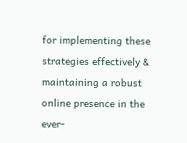for implementing these strategies effectively & maintaining a robust online presence in the ever-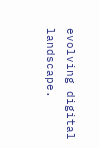evolving digital landscape.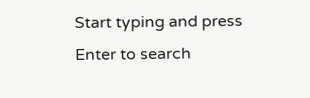Start typing and press Enter to search